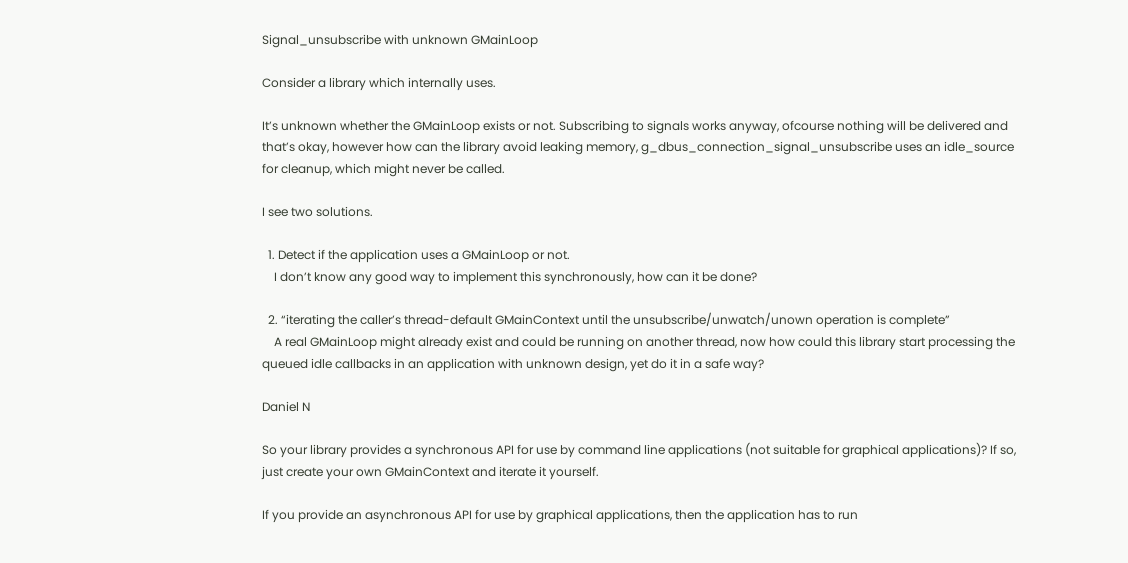Signal_unsubscribe with unknown GMainLoop

Consider a library which internally uses.

It’s unknown whether the GMainLoop exists or not. Subscribing to signals works anyway, ofcourse nothing will be delivered and that’s okay, however how can the library avoid leaking memory, g_dbus_connection_signal_unsubscribe uses an idle_source for cleanup, which might never be called.

I see two solutions.

  1. Detect if the application uses a GMainLoop or not.
    I don’t know any good way to implement this synchronously, how can it be done?

  2. “iterating the caller’s thread-default GMainContext until the unsubscribe/unwatch/unown operation is complete”
    A real GMainLoop might already exist and could be running on another thread, now how could this library start processing the queued idle callbacks in an application with unknown design, yet do it in a safe way?

Daniel N

So your library provides a synchronous API for use by command line applications (not suitable for graphical applications)? If so, just create your own GMainContext and iterate it yourself.

If you provide an asynchronous API for use by graphical applications, then the application has to run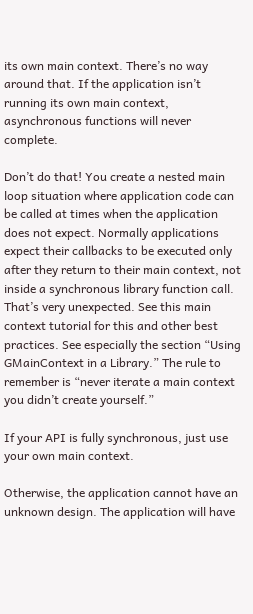its own main context. There’s no way around that. If the application isn’t running its own main context, asynchronous functions will never complete.

Don’t do that! You create a nested main loop situation where application code can be called at times when the application does not expect. Normally applications expect their callbacks to be executed only after they return to their main context, not inside a synchronous library function call. That’s very unexpected. See this main context tutorial for this and other best practices. See especially the section “Using GMainContext in a Library.” The rule to remember is “never iterate a main context you didn’t create yourself.”

If your API is fully synchronous, just use your own main context.

Otherwise, the application cannot have an unknown design. The application will have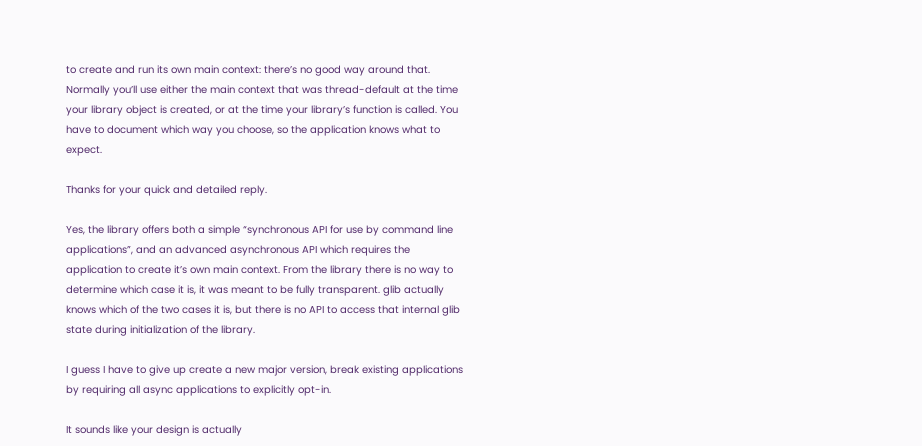to create and run its own main context: there’s no good way around that. Normally you’ll use either the main context that was thread-default at the time your library object is created, or at the time your library’s function is called. You have to document which way you choose, so the application knows what to expect.

Thanks for your quick and detailed reply.

Yes, the library offers both a simple “synchronous API for use by command line applications”, and an advanced asynchronous API which requires the application to create it’s own main context. From the library there is no way to determine which case it is, it was meant to be fully transparent. glib actually knows which of the two cases it is, but there is no API to access that internal glib state during initialization of the library.

I guess I have to give up create a new major version, break existing applications by requiring all async applications to explicitly opt-in.

It sounds like your design is actually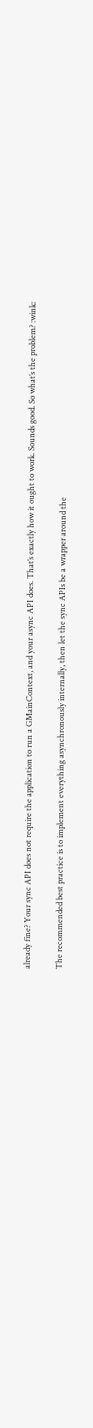already fine? Your sync API does not require the application to run a GMainContext, and your async API does. That’s exactly how it ought to work. Sounds good. So what’s the problem? :wink:

The recommended best practice is to implement everything asynchronously internally, then let the sync APIs be a wrapper around the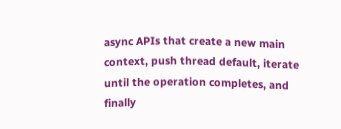async APIs that create a new main context, push thread default, iterate until the operation completes, and finally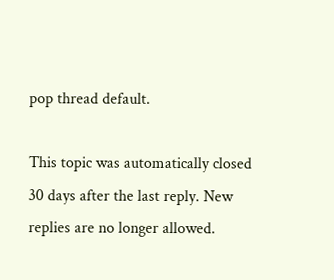pop thread default.

This topic was automatically closed 30 days after the last reply. New replies are no longer allowed.